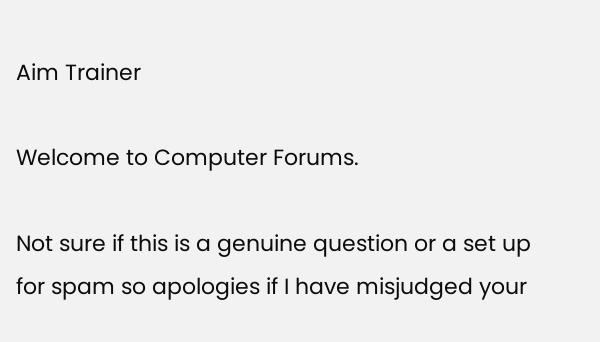Aim Trainer

Welcome to Computer Forums.

Not sure if this is a genuine question or a set up for spam so apologies if I have misjudged your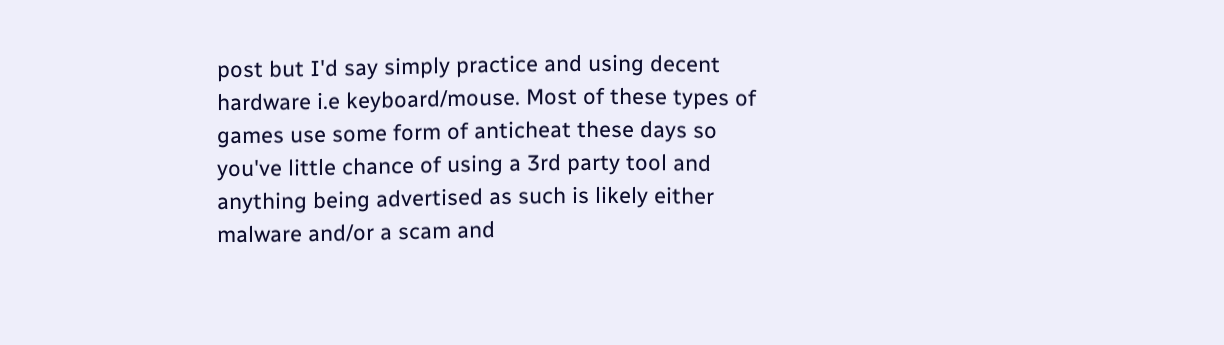post but I'd say simply practice and using decent hardware i.e keyboard/mouse. Most of these types of games use some form of anticheat these days so you've little chance of using a 3rd party tool and anything being advertised as such is likely either malware and/or a scam and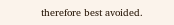therefore best avoided.